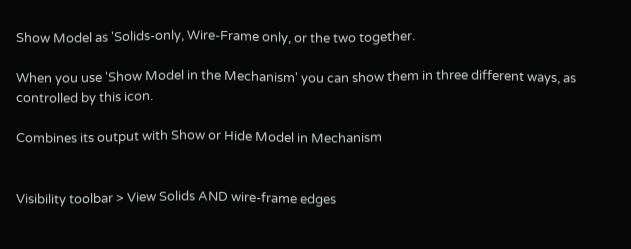Show Model as 'Solids-only, Wire-Frame only, or the two together.

When you use 'Show Model in the Mechanism' you can show them in three different ways, as controlled by this icon.

Combines its output with Show or Hide Model in Mechanism


Visibility toolbar > View Solids AND wire-frame edges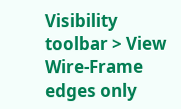Visibility toolbar > View Wire-Frame edges only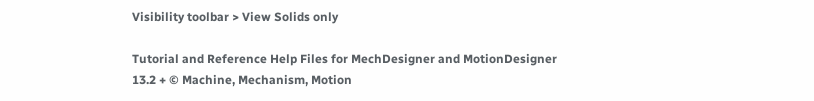Visibility toolbar > View Solids only

Tutorial and Reference Help Files for MechDesigner and MotionDesigner 13.2 + © Machine, Mechanism, Motion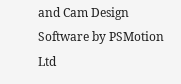and Cam Design Software by PSMotion Ltd